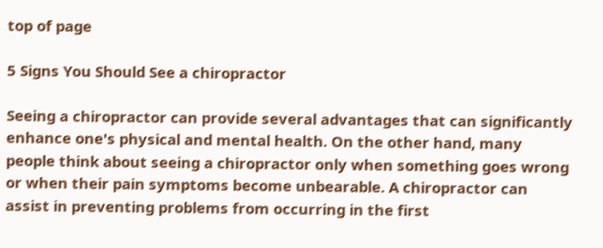top of page

5 Signs You Should See a chiropractor

Seeing a chiropractor can provide several advantages that can significantly enhance one's physical and mental health. On the other hand, many people think about seeing a chiropractor only when something goes wrong or when their pain symptoms become unbearable. A chiropractor can assist in preventing problems from occurring in the first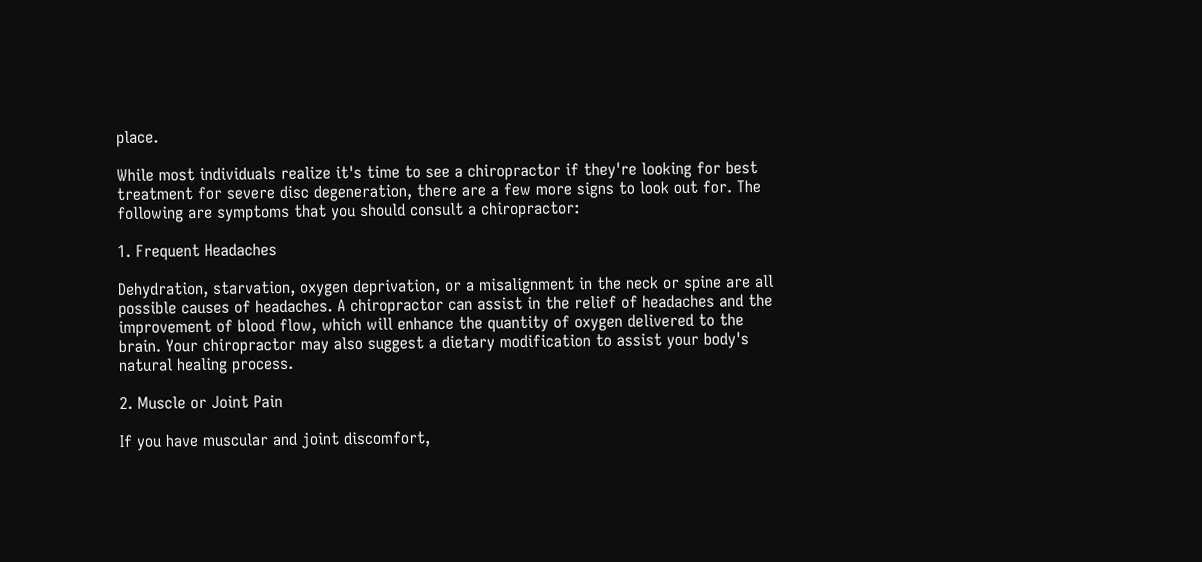place.

While most individuals realize it's time to see a chiropractor if they're looking for best treatment for severe disc degeneration, there are a few more signs to look out for. The following are symptoms that you should consult a chiropractor:

1. Frequent Headaches

Dehydration, starvation, oxygen deprivation, or a misalignment in the neck or spine are all possible causes of headaches. A chiropractor can assist in the relief of headaches and the improvement of blood flow, which will enhance the quantity of oxygen delivered to the brain. Your chiropractor may also suggest a dietary modification to assist your body's natural healing process.

2. Muscle or Joint Pain

If you have muscular and joint discomfort,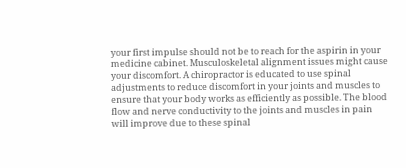your first impulse should not be to reach for the aspirin in your medicine cabinet. Musculoskeletal alignment issues might cause your discomfort. A chiropractor is educated to use spinal adjustments to reduce discomfort in your joints and muscles to ensure that your body works as efficiently as possible. The blood flow and nerve conductivity to the joints and muscles in pain will improve due to these spinal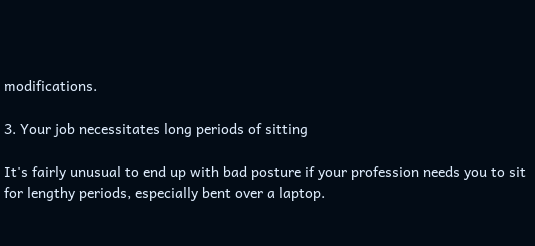modifications.

3. Your job necessitates long periods of sitting

It's fairly unusual to end up with bad posture if your profession needs you to sit for lengthy periods, especially bent over a laptop.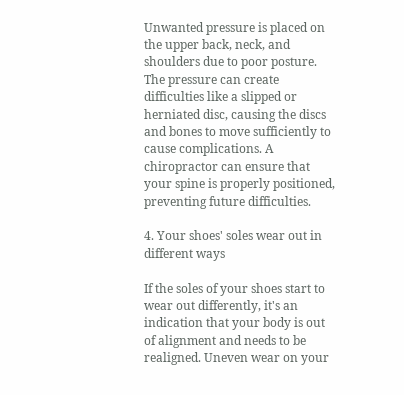Unwanted pressure is placed on the upper back, neck, and shoulders due to poor posture. The pressure can create difficulties like a slipped or herniated disc, causing the discs and bones to move sufficiently to cause complications. A chiropractor can ensure that your spine is properly positioned, preventing future difficulties.

4. Your shoes' soles wear out in different ways

If the soles of your shoes start to wear out differently, it's an indication that your body is out of alignment and needs to be realigned. Uneven wear on your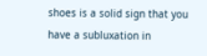shoes is a solid sign that you have a subluxation in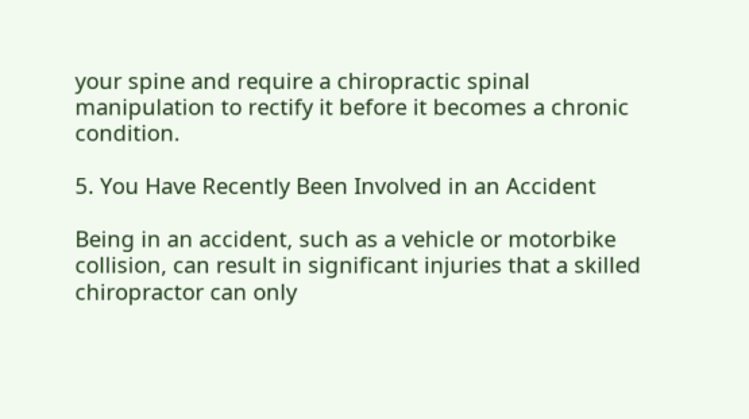your spine and require a chiropractic spinal manipulation to rectify it before it becomes a chronic condition.

5. You Have Recently Been Involved in an Accident

Being in an accident, such as a vehicle or motorbike collision, can result in significant injuries that a skilled chiropractor can only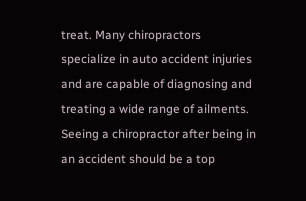treat. Many chiropractors specialize in auto accident injuries and are capable of diagnosing and treating a wide range of ailments. Seeing a chiropractor after being in an accident should be a top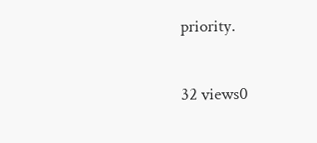priority.

32 views0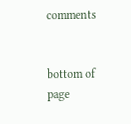comments


bottom of page